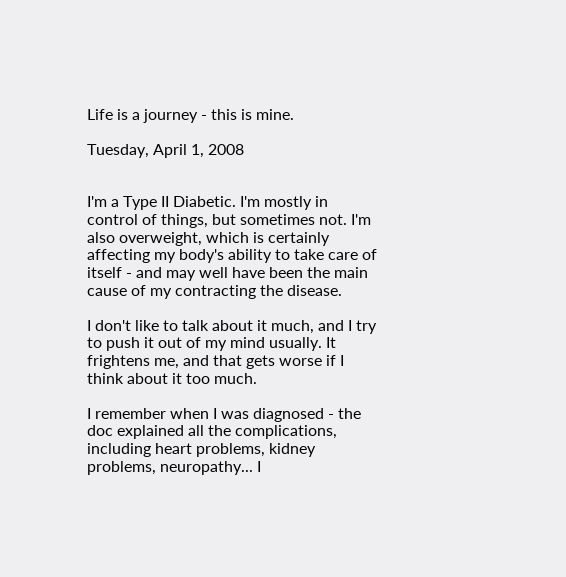Life is a journey - this is mine.

Tuesday, April 1, 2008


I'm a Type II Diabetic. I'm mostly in control of things, but sometimes not. I'm also overweight, which is certainly affecting my body's ability to take care of itself - and may well have been the main cause of my contracting the disease.

I don't like to talk about it much, and I try to push it out of my mind usually. It frightens me, and that gets worse if I think about it too much.

I remember when I was diagnosed - the doc explained all the complications, including heart problems, kidney problems, neuropathy... I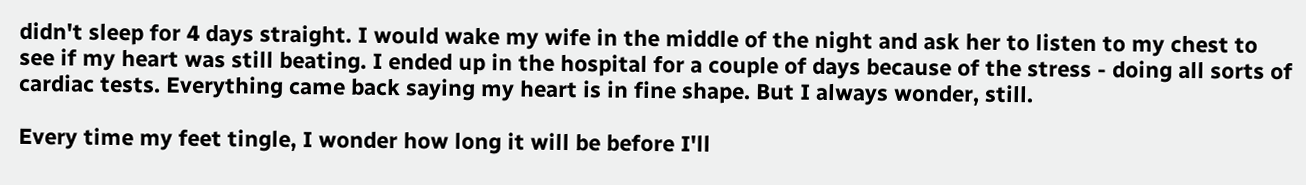didn't sleep for 4 days straight. I would wake my wife in the middle of the night and ask her to listen to my chest to see if my heart was still beating. I ended up in the hospital for a couple of days because of the stress - doing all sorts of cardiac tests. Everything came back saying my heart is in fine shape. But I always wonder, still.

Every time my feet tingle, I wonder how long it will be before I'll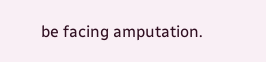be facing amputation.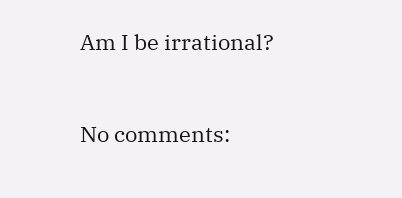Am I be irrational?


No comments: